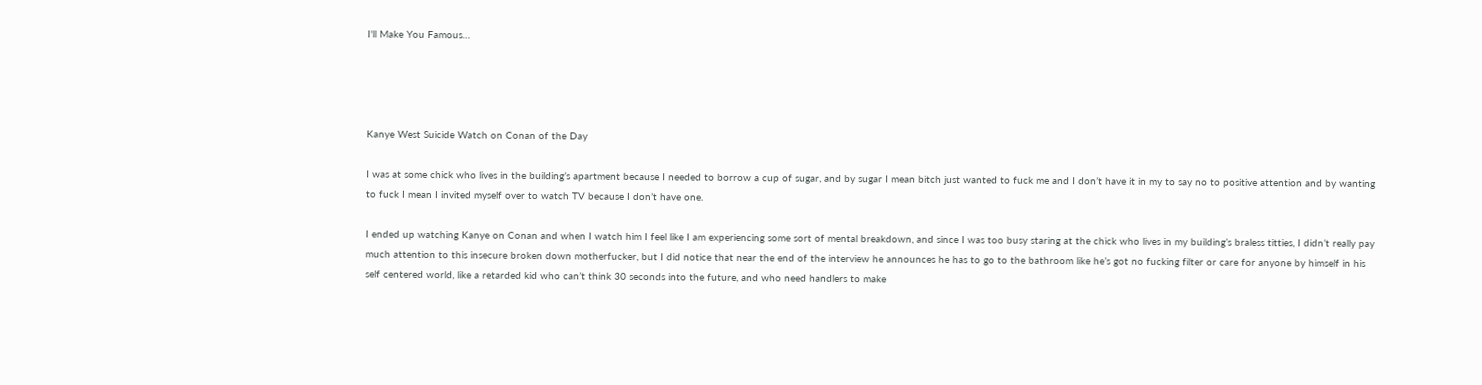I'll Make You Famous…




Kanye West Suicide Watch on Conan of the Day

I was at some chick who lives in the building’s apartment because I needed to borrow a cup of sugar, and by sugar I mean bitch just wanted to fuck me and I don’t have it in my to say no to positive attention and by wanting to fuck I mean I invited myself over to watch TV because I don’t have one.

I ended up watching Kanye on Conan and when I watch him I feel like I am experiencing some sort of mental breakdown, and since I was too busy staring at the chick who lives in my building’s braless titties, I didn’t really pay much attention to this insecure broken down motherfucker, but I did notice that near the end of the interview he announces he has to go to the bathroom like he’s got no fucking filter or care for anyone by himself in his self centered world, like a retarded kid who can’t think 30 seconds into the future, and who need handlers to make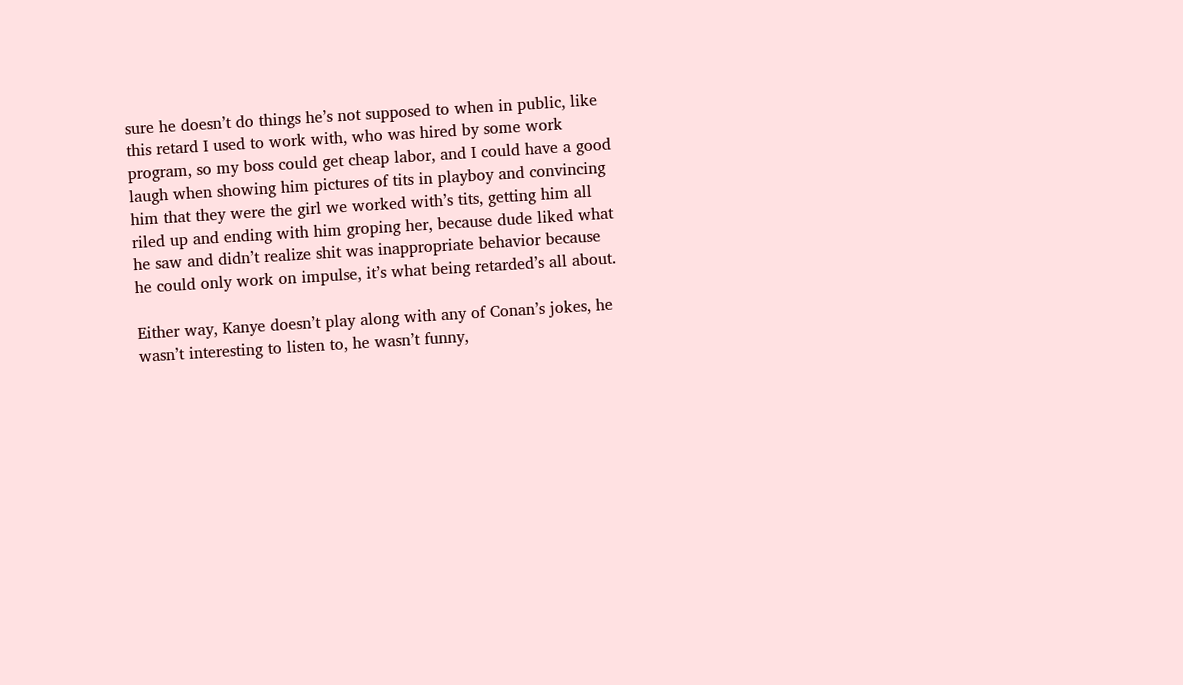sure he doesn’t do things he’s not supposed to when in public, like this retard I used to work with, who was hired by some work program, so my boss could get cheap labor, and I could have a good laugh when showing him pictures of tits in playboy and convincing him that they were the girl we worked with’s tits, getting him all riled up and ending with him groping her, because dude liked what he saw and didn’t realize shit was inappropriate behavior because he could only work on impulse, it’s what being retarded’s all about.

Either way, Kanye doesn’t play along with any of Conan’s jokes, he wasn’t interesting to listen to, he wasn’t funny,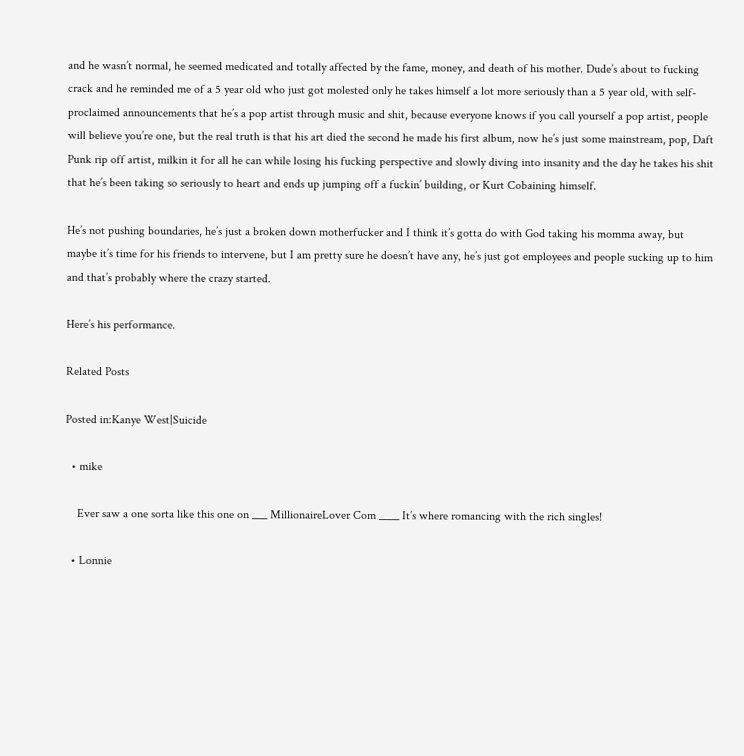and he wasn’t normal, he seemed medicated and totally affected by the fame, money, and death of his mother. Dude’s about to fucking crack and he reminded me of a 5 year old who just got molested only he takes himself a lot more seriously than a 5 year old, with self-proclaimed announcements that he’s a pop artist through music and shit, because everyone knows if you call yourself a pop artist, people will believe you’re one, but the real truth is that his art died the second he made his first album, now he’s just some mainstream, pop, Daft Punk rip off artist, milkin it for all he can while losing his fucking perspective and slowly diving into insanity and the day he takes his shit that he’s been taking so seriously to heart and ends up jumping off a fuckin’ building, or Kurt Cobaining himself.

He’s not pushing boundaries, he’s just a broken down motherfucker and I think it’s gotta do with God taking his momma away, but maybe it’s time for his friends to intervene, but I am pretty sure he doesn’t have any, he’s just got employees and people sucking up to him and that’s probably where the crazy started.

Here’s his performance.

Related Posts

Posted in:Kanye West|Suicide

  • mike

    Ever saw a one sorta like this one on ___ MillionaireLover Com ____ It’s where romancing with the rich singles!

  • Lonnie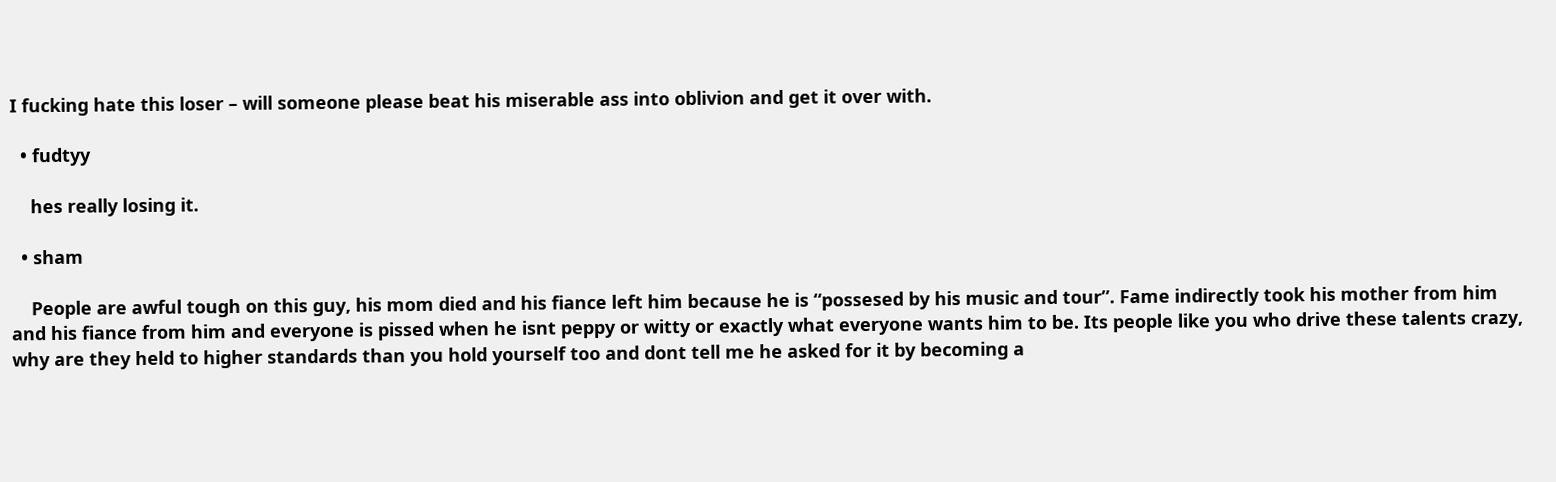I fucking hate this loser – will someone please beat his miserable ass into oblivion and get it over with.

  • fudtyy

    hes really losing it.

  • sham

    People are awful tough on this guy, his mom died and his fiance left him because he is “possesed by his music and tour”. Fame indirectly took his mother from him and his fiance from him and everyone is pissed when he isnt peppy or witty or exactly what everyone wants him to be. Its people like you who drive these talents crazy, why are they held to higher standards than you hold yourself too and dont tell me he asked for it by becoming a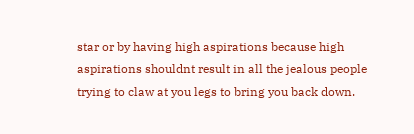star or by having high aspirations because high aspirations shouldnt result in all the jealous people trying to claw at you legs to bring you back down.